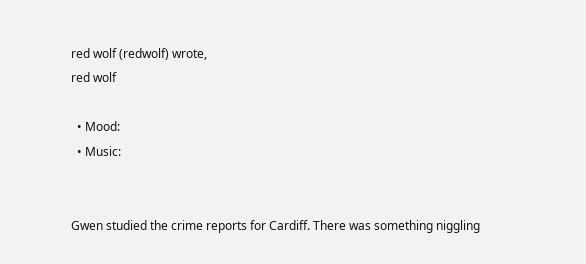red wolf (redwolf) wrote,
red wolf

  • Mood:
  • Music:


Gwen studied the crime reports for Cardiff. There was something niggling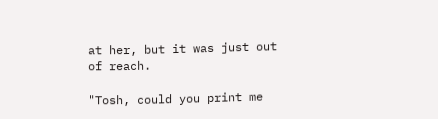at her, but it was just out of reach.

"Tosh, could you print me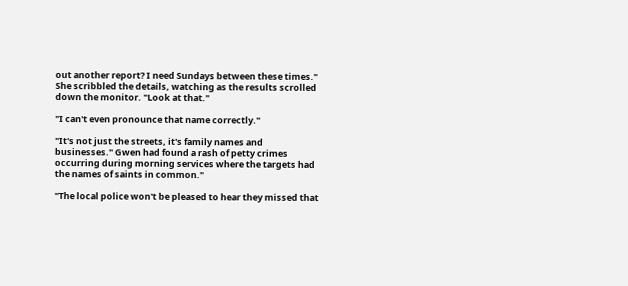out another report? I need Sundays between these times." She scribbled the details, watching as the results scrolled down the monitor. "Look at that."

"I can't even pronounce that name correctly."

"It's not just the streets, it's family names and businesses." Gwen had found a rash of petty crimes occurring during morning services where the targets had the names of saints in common."

"The local police won't be pleased to hear they missed that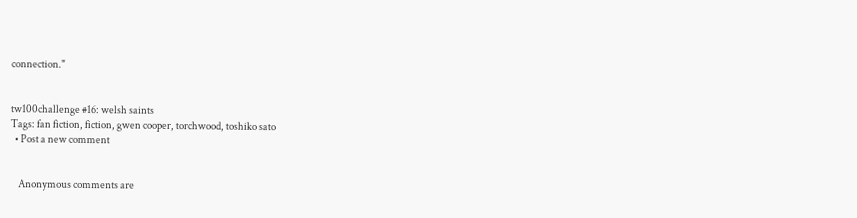connection."


tw100challenge #16: welsh saints
Tags: fan fiction, fiction, gwen cooper, torchwood, toshiko sato
  • Post a new comment


    Anonymous comments are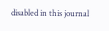disabled in this journal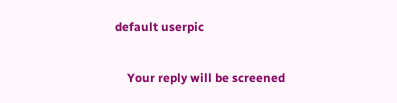default userpic

    Your reply will be screened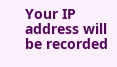Your IP address will be recorded